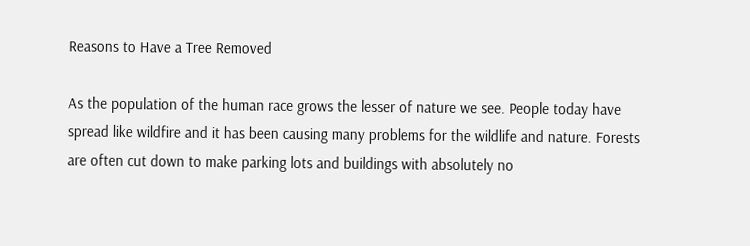Reasons to Have a Tree Removed

As the population of the human race grows the lesser of nature we see. People today have spread like wildfire and it has been causing many problems for the wildlife and nature. Forests are often cut down to make parking lots and buildings with absolutely no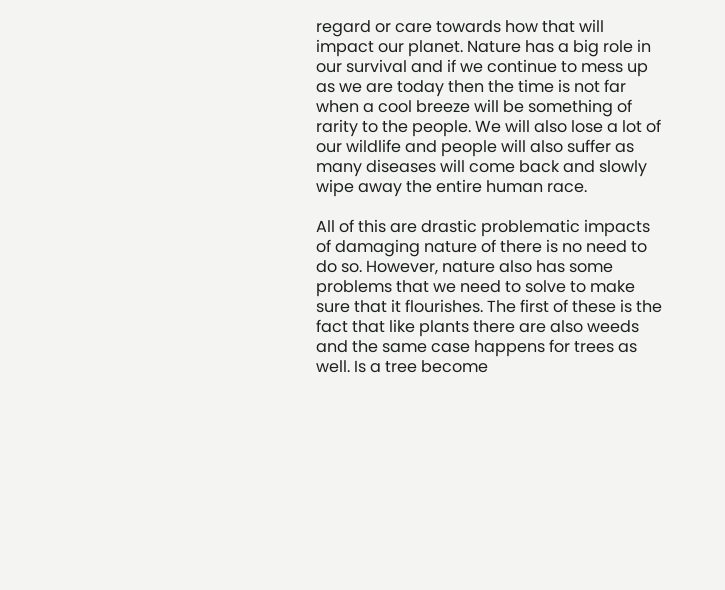regard or care towards how that will impact our planet. Nature has a big role in our survival and if we continue to mess up as we are today then the time is not far when a cool breeze will be something of rarity to the people. We will also lose a lot of our wildlife and people will also suffer as many diseases will come back and slowly wipe away the entire human race.

All of this are drastic problematic impacts of damaging nature of there is no need to do so. However, nature also has some problems that we need to solve to make sure that it flourishes. The first of these is the fact that like plants there are also weeds and the same case happens for trees as well. Is a tree become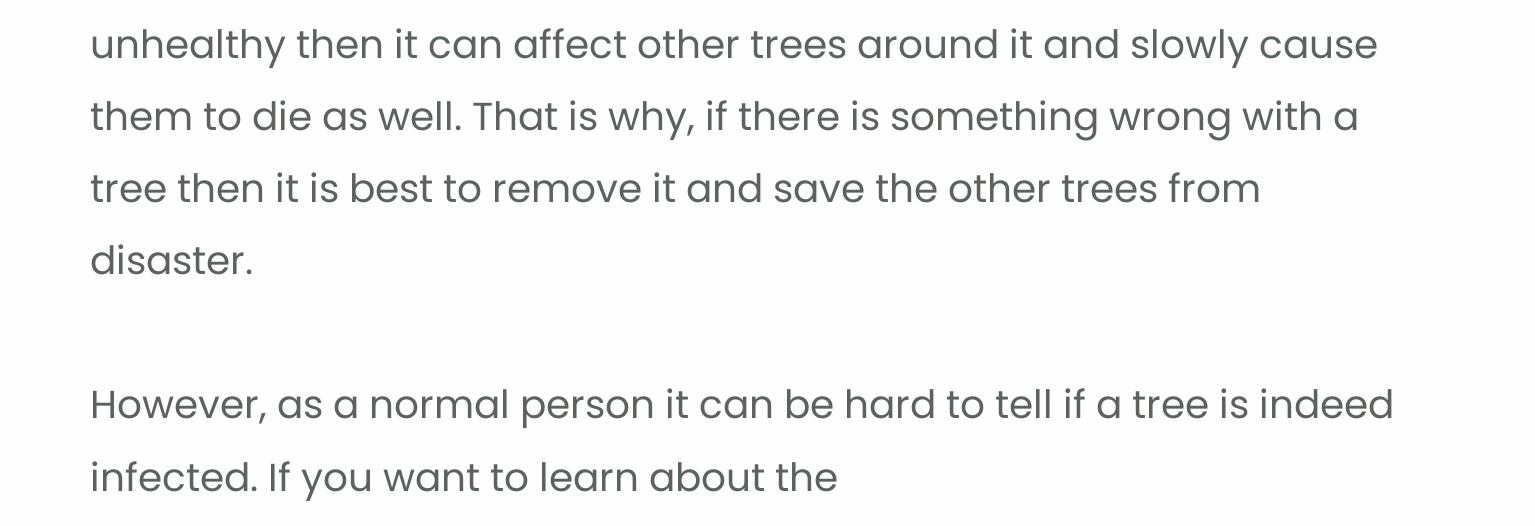unhealthy then it can affect other trees around it and slowly cause them to die as well. That is why, if there is something wrong with a tree then it is best to remove it and save the other trees from disaster.

However, as a normal person it can be hard to tell if a tree is indeed infected. If you want to learn about the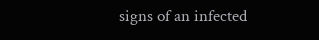signs of an infected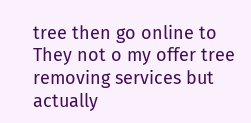tree then go online to They not o my offer tree removing services but actually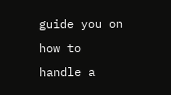guide you on how to handle a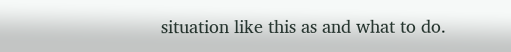situation like this as and what to do.